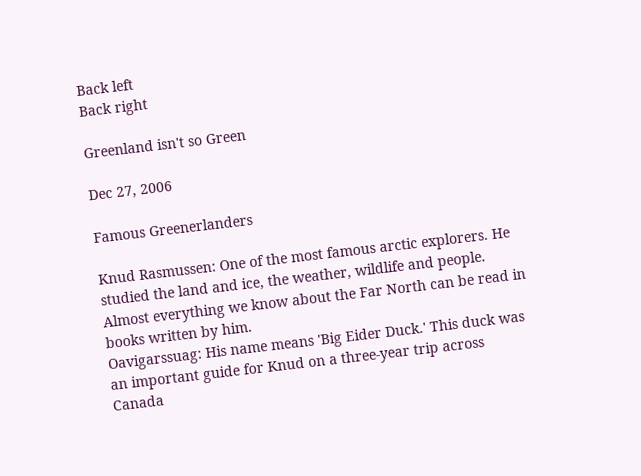Back left
Back right

Greenland isn't so Green

Dec 27, 2006

Famous Greenerlanders

Knud Rasmussen: One of the most famous arctic explorers. He studied the land and ice, the weather, wildlife and people. Almost everything we know about the Far North can be read in books written by him.
Oavigarssuag: His name means 'Big Eider Duck.' This duck was an important guide for Knud on a three-year trip across Canada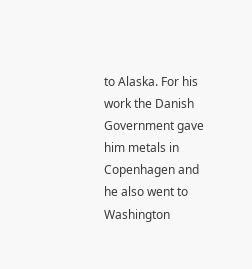to Alaska. For his work the Danish Government gave him metals in Copenhagen and he also went to Washington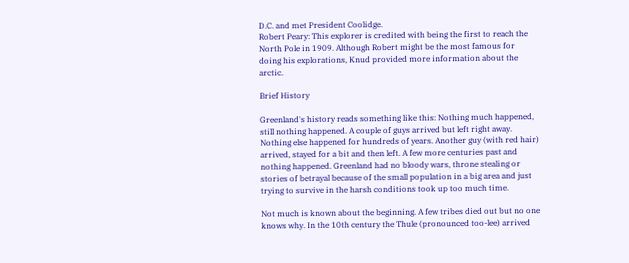D.C. and met President Coolidge.
Robert Peary: This explorer is credited with being the first to reach the North Pole in 1909. Although Robert might be the most famous for doing his explorations, Knud provided more information about the arctic.

Brief History

Greenland's history reads something like this: Nothing much happened, still nothing happened. A couple of guys arrived but left right away. Nothing else happened for hundreds of years. Another guy (with red hair) arrived, stayed for a bit and then left. A few more centuries past and nothing happened. Greenland had no bloody wars, throne stealing or stories of betrayal because of the small population in a big area and just trying to survive in the harsh conditions took up too much time.

Not much is known about the beginning. A few tribes died out but no one knows why. In the 10th century the Thule (pronounced too-lee) arrived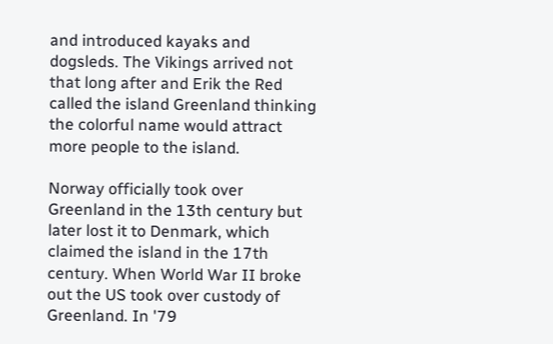and introduced kayaks and dogsleds. The Vikings arrived not that long after and Erik the Red called the island Greenland thinking the colorful name would attract more people to the island.

Norway officially took over Greenland in the 13th century but later lost it to Denmark, which claimed the island in the 17th century. When World War II broke out the US took over custody of Greenland. In '79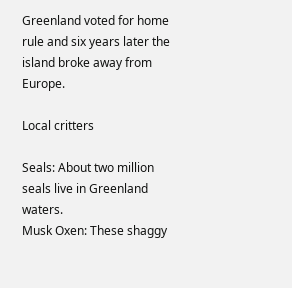Greenland voted for home rule and six years later the island broke away from Europe.

Local critters

Seals: About two million seals live in Greenland waters.
Musk Oxen: These shaggy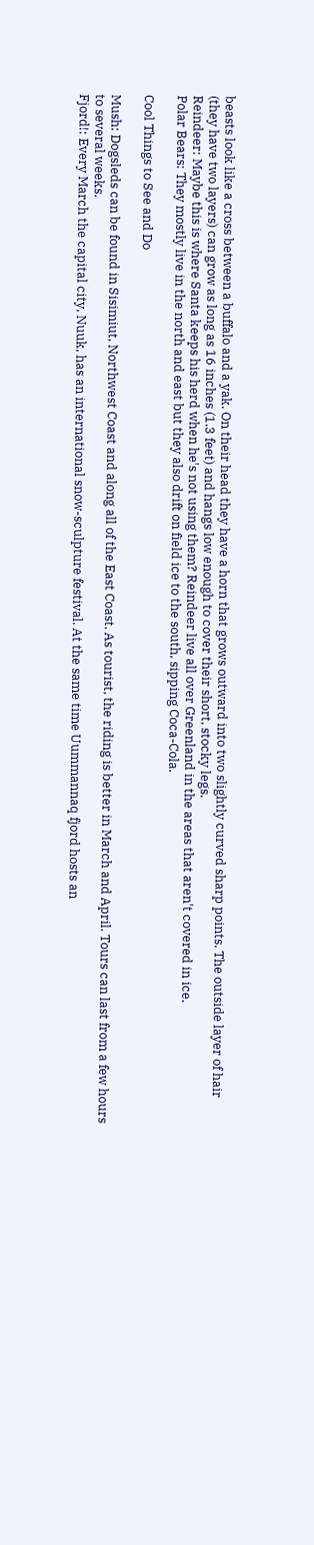beasts look like a cross between a buffalo and a yak. On their head they have a horn that grows outward into two slightly curved sharp points. The outside layer of hair (they have two layers) can grow as long as 16 inches (1.3 feet) and hangs low enough to cover their short, stocky legs.
Reindeer: Maybe this is where Santa keeps his herd when he's not using them? Reindeer live all over Greenland in the areas that aren't covered in ice.
Polar Bears: They mostly live in the north and east but they also drift on field ice to the south, sipping Coca-Cola.

Cool Things to See and Do

Mush: Dogsleds can be found in Sisimiut, Northwest Coast and along all of the East Coast. As tourist, the riding is better in March and April. Tours can last from a few hours to several weeks.
Fjord!: Every March the capital city, Nuuk, has an international snow-sculpture festival. At the same time Uummannaq fjord hosts an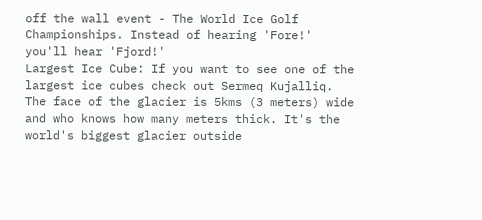off the wall event - The World Ice Golf Championships. Instead of hearing 'Fore!' you'll hear 'Fjord!'
Largest Ice Cube: If you want to see one of the largest ice cubes check out Sermeq Kujalliq. The face of the glacier is 5kms (3 meters) wide and who knows how many meters thick. It's the world's biggest glacier outside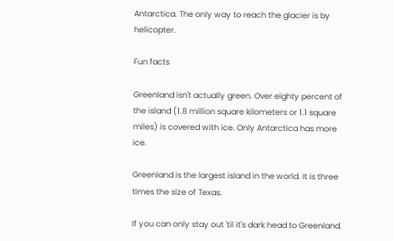Antarctica. The only way to reach the glacier is by helicopter.

Fun facts

Greenland isn't actually green. Over eighty percent of the island (1.8 million square kilometers or 1.1 square miles) is covered with ice. Only Antarctica has more ice.

Greenland is the largest island in the world. It is three times the size of Texas.

If you can only stay out 'til it's dark head to Greenland.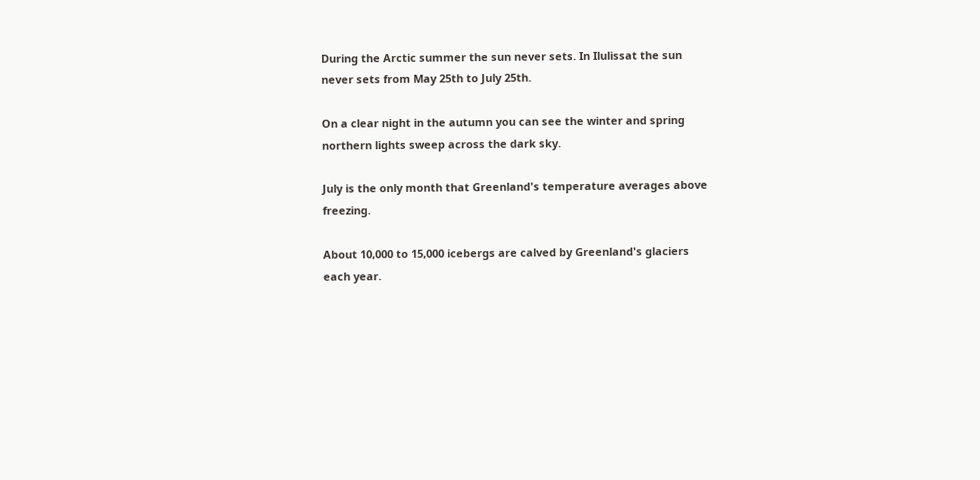During the Arctic summer the sun never sets. In Ilulissat the sun never sets from May 25th to July 25th.

On a clear night in the autumn you can see the winter and spring northern lights sweep across the dark sky.

July is the only month that Greenland's temperature averages above freezing.

About 10,000 to 15,000 icebergs are calved by Greenland's glaciers each year.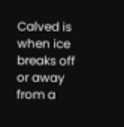Calved is when ice breaks off or away from a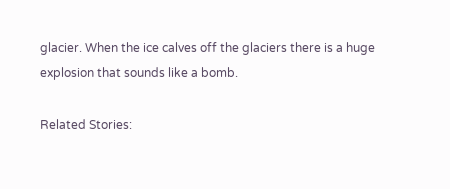glacier. When the ice calves off the glaciers there is a huge explosion that sounds like a bomb.

Related Stories: